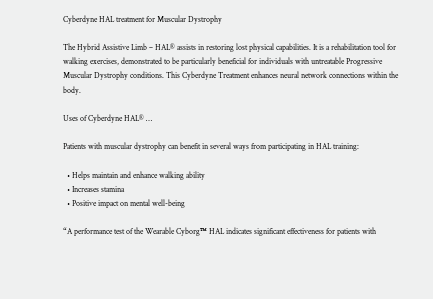Cyberdyne HAL treatment for Muscular Dystrophy

The Hybrid Assistive Limb – HAL® assists in restoring lost physical capabilities. It is a rehabilitation tool for walking exercises, demonstrated to be particularly beneficial for individuals with untreatable Progressive Muscular Dystrophy conditions. This Cyberdyne Treatment enhances neural network connections within the body.

Uses of Cyberdyne HAL® …

Patients with muscular dystrophy can benefit in several ways from participating in HAL training:

  • Helps maintain and enhance walking ability
  • Increases stamina
  • Positive impact on mental well-being

“A performance test of the Wearable Cyborg™ HAL indicates significant effectiveness for patients with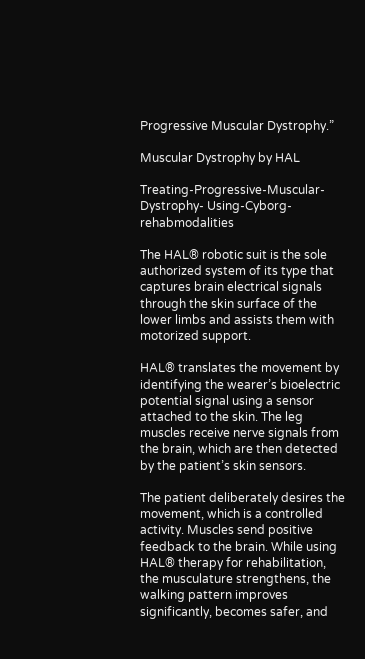Progressive Muscular Dystrophy.”

Muscular Dystrophy by HAL

Treating-Progressive-Muscular-Dystrophy- Using-Cyborg-rehabmodalities

The HAL® robotic suit is the sole authorized system of its type that captures brain electrical signals through the skin surface of the lower limbs and assists them with motorized support.

HAL® translates the movement by identifying the wearer’s bioelectric potential signal using a sensor attached to the skin. The leg muscles receive nerve signals from the brain, which are then detected by the patient’s skin sensors.

The patient deliberately desires the movement, which is a controlled activity. Muscles send positive feedback to the brain. While using HAL® therapy for rehabilitation, the musculature strengthens, the walking pattern improves significantly, becomes safer, and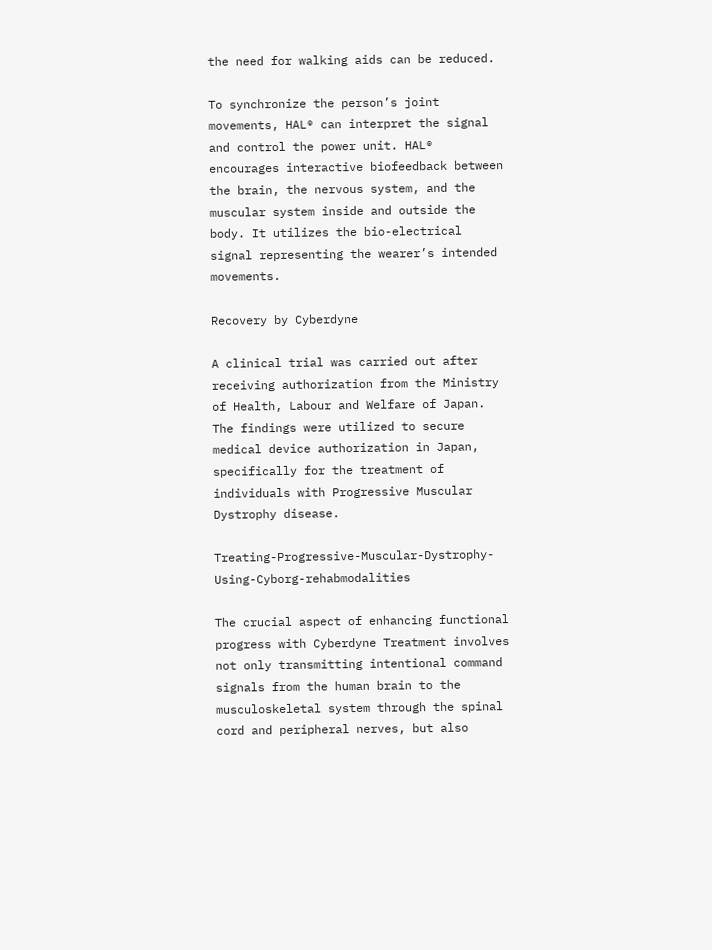the need for walking aids can be reduced.

To synchronize the person’s joint movements, HAL® can interpret the signal and control the power unit. HAL® encourages interactive biofeedback between the brain, the nervous system, and the muscular system inside and outside the body. It utilizes the bio-electrical signal representing the wearer’s intended movements.

Recovery by Cyberdyne

A clinical trial was carried out after receiving authorization from the Ministry of Health, Labour and Welfare of Japan. The findings were utilized to secure medical device authorization in Japan, specifically for the treatment of individuals with Progressive Muscular Dystrophy disease.

Treating-Progressive-Muscular-Dystrophy- Using-Cyborg-rehabmodalities

The crucial aspect of enhancing functional progress with Cyberdyne Treatment involves not only transmitting intentional command signals from the human brain to the musculoskeletal system through the spinal cord and peripheral nerves, but also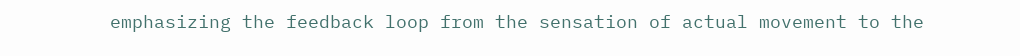emphasizing the feedback loop from the sensation of actual movement to the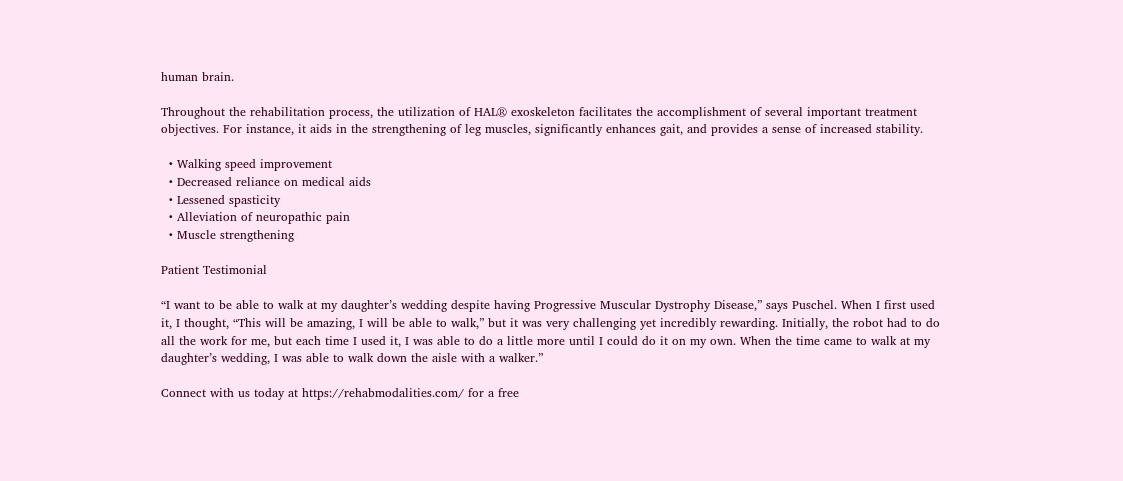human brain.

Throughout the rehabilitation process, the utilization of HAL® exoskeleton facilitates the accomplishment of several important treatment objectives. For instance, it aids in the strengthening of leg muscles, significantly enhances gait, and provides a sense of increased stability.

  • Walking speed improvement
  • Decreased reliance on medical aids
  • Lessened spasticity
  • Alleviation of neuropathic pain
  • Muscle strengthening

Patient Testimonial

“I want to be able to walk at my daughter’s wedding despite having Progressive Muscular Dystrophy Disease,” says Puschel. When I first used it, I thought, “This will be amazing, I will be able to walk,” but it was very challenging yet incredibly rewarding. Initially, the robot had to do all the work for me, but each time I used it, I was able to do a little more until I could do it on my own. When the time came to walk at my daughter’s wedding, I was able to walk down the aisle with a walker.”

Connect with us today at https://rehabmodalities.com/ for a free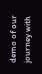demo of our journey with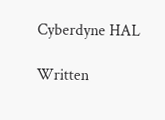Cyberdyne HAL

Written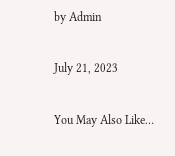by Admin

July 21, 2023

You May Also Like…